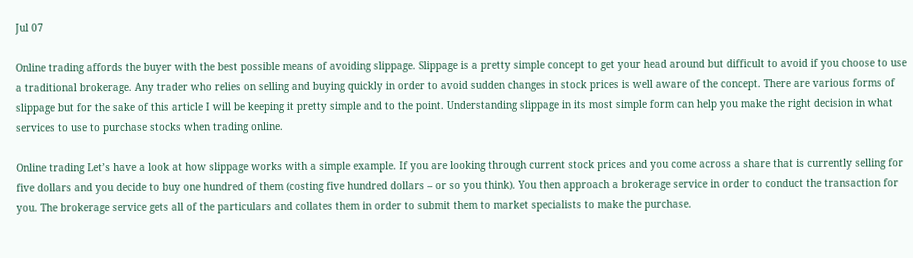Jul 07

Online trading affords the buyer with the best possible means of avoiding slippage. Slippage is a pretty simple concept to get your head around but difficult to avoid if you choose to use a traditional brokerage. Any trader who relies on selling and buying quickly in order to avoid sudden changes in stock prices is well aware of the concept. There are various forms of slippage but for the sake of this article I will be keeping it pretty simple and to the point. Understanding slippage in its most simple form can help you make the right decision in what services to use to purchase stocks when trading online.

Online trading Let’s have a look at how slippage works with a simple example. If you are looking through current stock prices and you come across a share that is currently selling for five dollars and you decide to buy one hundred of them (costing five hundred dollars – or so you think). You then approach a brokerage service in order to conduct the transaction for you. The brokerage service gets all of the particulars and collates them in order to submit them to market specialists to make the purchase.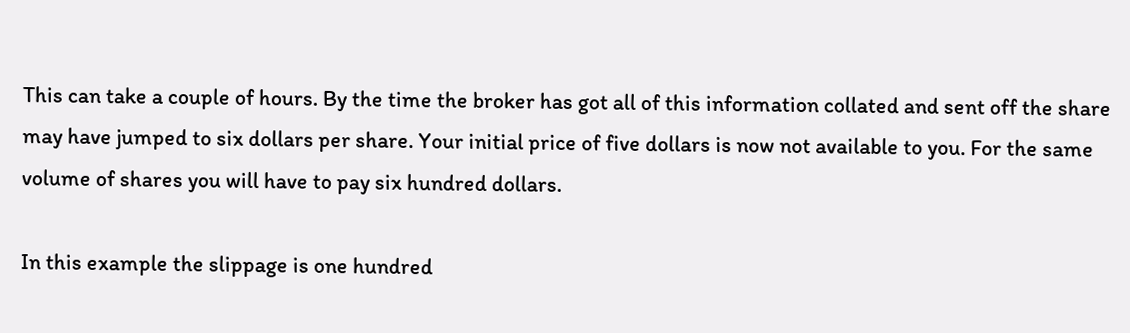This can take a couple of hours. By the time the broker has got all of this information collated and sent off the share may have jumped to six dollars per share. Your initial price of five dollars is now not available to you. For the same volume of shares you will have to pay six hundred dollars.

In this example the slippage is one hundred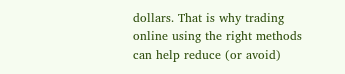dollars. That is why trading online using the right methods can help reduce (or avoid)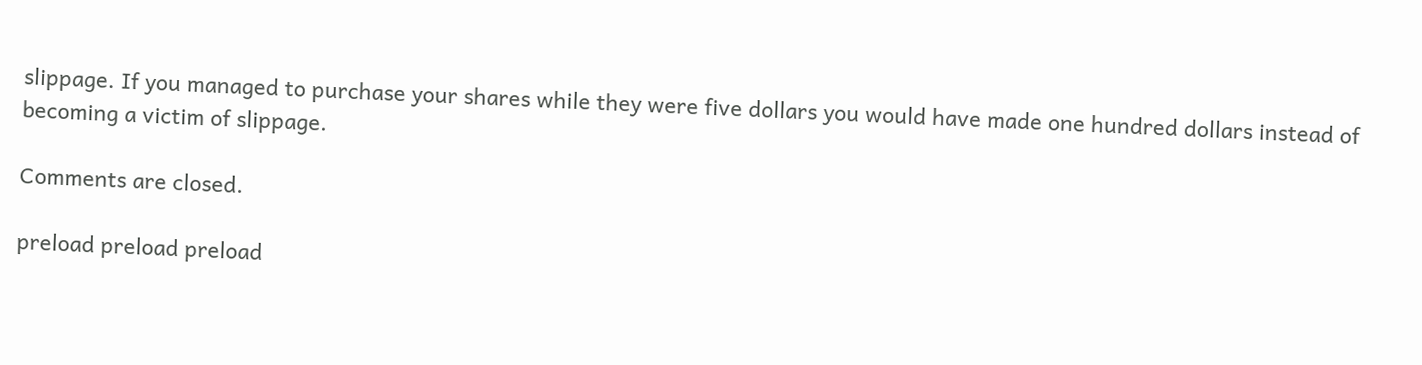slippage. If you managed to purchase your shares while they were five dollars you would have made one hundred dollars instead of becoming a victim of slippage.

Comments are closed.

preload preload preload